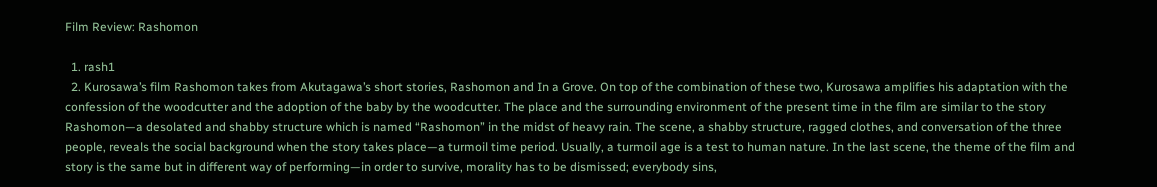Film Review: Rashomon

  1. rash1
  2. Kurosawa’s film Rashomon takes from Akutagawa’s short stories, Rashomon and In a Grove. On top of the combination of these two, Kurosawa amplifies his adaptation with the confession of the woodcutter and the adoption of the baby by the woodcutter. The place and the surrounding environment of the present time in the film are similar to the story Rashomon—a desolated and shabby structure which is named “Rashomon” in the midst of heavy rain. The scene, a shabby structure, ragged clothes, and conversation of the three people, reveals the social background when the story takes place—a turmoil time period. Usually, a turmoil age is a test to human nature. In the last scene, the theme of the film and story is the same but in different way of performing—in order to survive, morality has to be dismissed; everybody sins,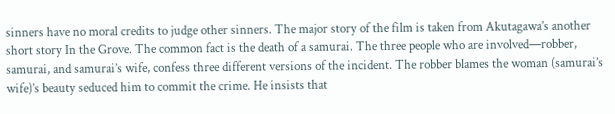sinners have no moral credits to judge other sinners. The major story of the film is taken from Akutagawa’s another short story In the Grove. The common fact is the death of a samurai. The three people who are involved—robber, samurai, and samurai’s wife, confess three different versions of the incident. The robber blames the woman (samurai’s wife)’s beauty seduced him to commit the crime. He insists that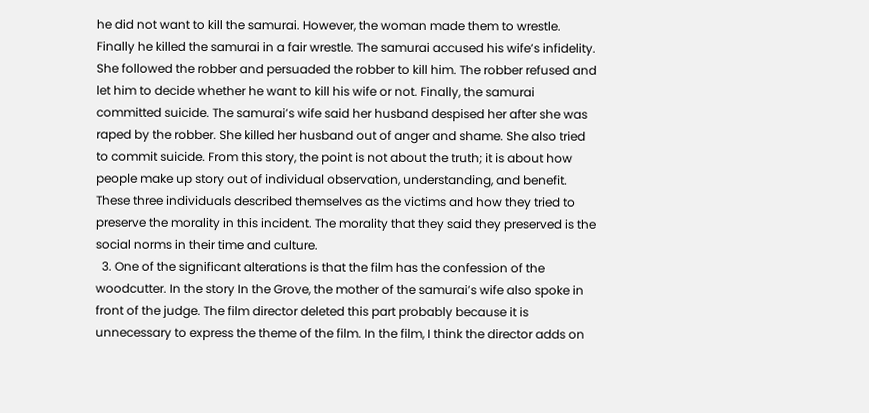he did not want to kill the samurai. However, the woman made them to wrestle. Finally he killed the samurai in a fair wrestle. The samurai accused his wife’s infidelity. She followed the robber and persuaded the robber to kill him. The robber refused and let him to decide whether he want to kill his wife or not. Finally, the samurai committed suicide. The samurai’s wife said her husband despised her after she was raped by the robber. She killed her husband out of anger and shame. She also tried to commit suicide. From this story, the point is not about the truth; it is about how people make up story out of individual observation, understanding, and benefit. These three individuals described themselves as the victims and how they tried to preserve the morality in this incident. The morality that they said they preserved is the social norms in their time and culture.
  3. One of the significant alterations is that the film has the confession of the woodcutter. In the story In the Grove, the mother of the samurai’s wife also spoke in front of the judge. The film director deleted this part probably because it is unnecessary to express the theme of the film. In the film, I think the director adds on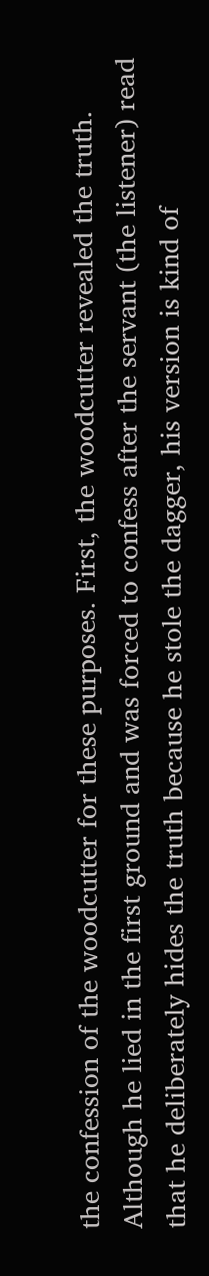the confession of the woodcutter for these purposes. First, the woodcutter revealed the truth. Although he lied in the first ground and was forced to confess after the servant (the listener) read that he deliberately hides the truth because he stole the dagger, his version is kind of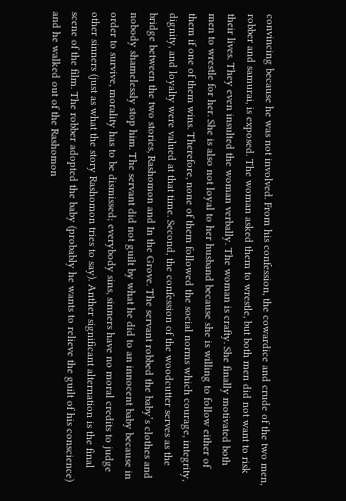convincing because he was not involved. From his confession, the cowardice and crude of the two men, robber and samurai, is exposed. The woman asked them to wrestle, but both men did not want to risk their lives. They even insulted the woman verbally. The woman is crafty. She finally motivated both men to wrestle for her. She is also not loyal to her husband because she is willing to follow either of them if one of them wins. Therefore, none of them followed the social norms which courage, integrity, dignity, and loyalty were valued at that time. Second, the confession of the woodcutter serves as the bridge between the two stories, Rashomon and In the Grove. The servant robbed the baby’s clothes and nobody shamelessly stop him. The servant did not guilt by what he did to an innocent baby because in order to survive, morality has to be dismissed; everybody sins, sinners have no moral credits to judge other sinners (just as what the story Rashomon tries to say). Anther significant alternation is the final scene of the film. The robber adopted the baby (probably he wants to relieve the guilt of his conscience) and he walked out of the Rashomon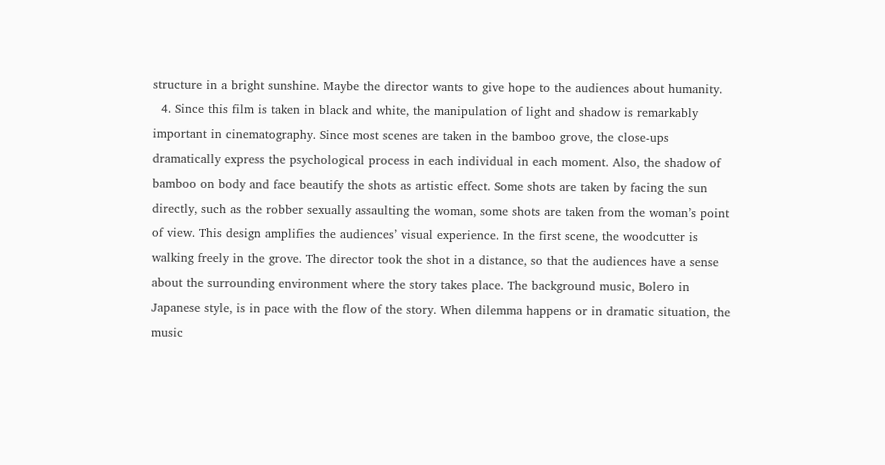structure in a bright sunshine. Maybe the director wants to give hope to the audiences about humanity.
  4. Since this film is taken in black and white, the manipulation of light and shadow is remarkably important in cinematography. Since most scenes are taken in the bamboo grove, the close-ups dramatically express the psychological process in each individual in each moment. Also, the shadow of bamboo on body and face beautify the shots as artistic effect. Some shots are taken by facing the sun directly, such as the robber sexually assaulting the woman, some shots are taken from the woman’s point of view. This design amplifies the audiences’ visual experience. In the first scene, the woodcutter is walking freely in the grove. The director took the shot in a distance, so that the audiences have a sense about the surrounding environment where the story takes place. The background music, Bolero in Japanese style, is in pace with the flow of the story. When dilemma happens or in dramatic situation, the music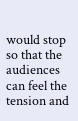would stop so that the audiences can feel the tension and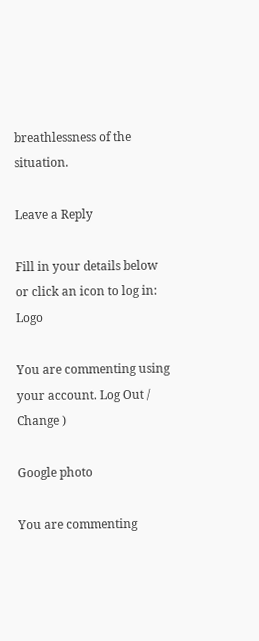breathlessness of the situation.

Leave a Reply

Fill in your details below or click an icon to log in: Logo

You are commenting using your account. Log Out /  Change )

Google photo

You are commenting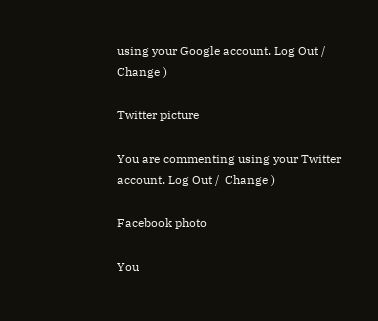using your Google account. Log Out /  Change )

Twitter picture

You are commenting using your Twitter account. Log Out /  Change )

Facebook photo

You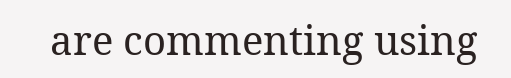are commenting using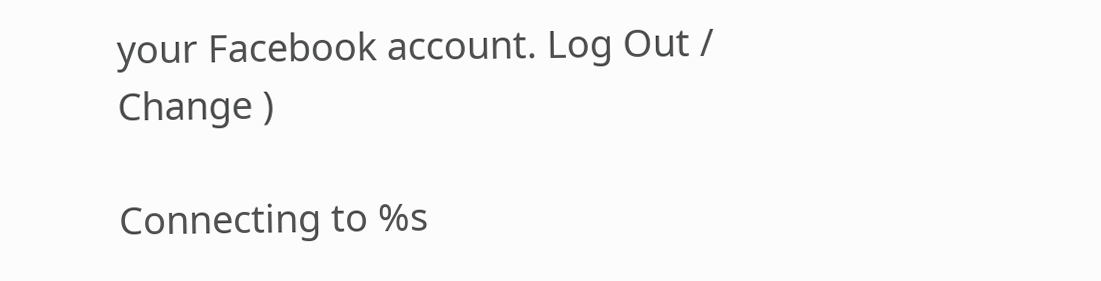your Facebook account. Log Out /  Change )

Connecting to %s